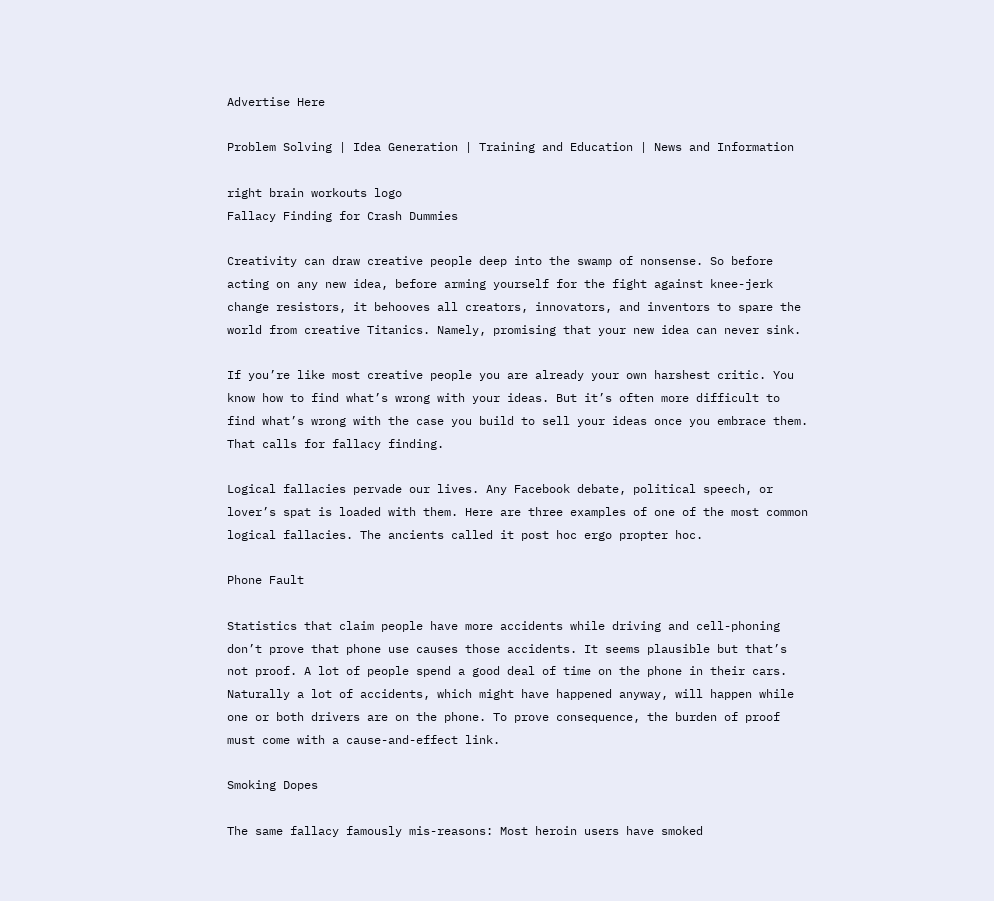Advertise Here

Problem Solving | Idea Generation | Training and Education | News and Information

right brain workouts logo
Fallacy Finding for Crash Dummies

Creativity can draw creative people deep into the swamp of nonsense. So before acting on any new idea, before arming yourself for the fight against knee-jerk change resistors, it behooves all creators, innovators, and inventors to spare the world from creative Titanics. Namely, promising that your new idea can never sink.

If you’re like most creative people you are already your own harshest critic. You know how to find what’s wrong with your ideas. But it’s often more difficult to find what’s wrong with the case you build to sell your ideas once you embrace them. That calls for fallacy finding.

Logical fallacies pervade our lives. Any Facebook debate, political speech, or lover’s spat is loaded with them. Here are three examples of one of the most common logical fallacies. The ancients called it post hoc ergo propter hoc.

Phone Fault

Statistics that claim people have more accidents while driving and cell-phoning don’t prove that phone use causes those accidents. It seems plausible but that’s not proof. A lot of people spend a good deal of time on the phone in their cars. Naturally a lot of accidents, which might have happened anyway, will happen while one or both drivers are on the phone. To prove consequence, the burden of proof must come with a cause-and-effect link.

Smoking Dopes

The same fallacy famously mis-reasons: Most heroin users have smoked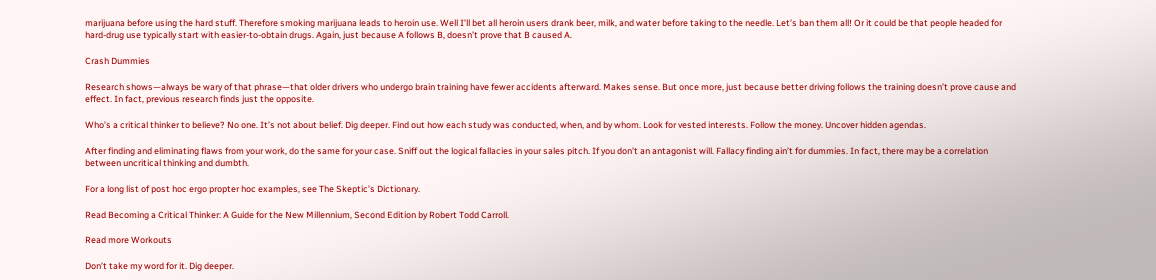marijuana before using the hard stuff. Therefore smoking marijuana leads to heroin use. Well I’ll bet all heroin users drank beer, milk, and water before taking to the needle. Let’s ban them all! Or it could be that people headed for hard-drug use typically start with easier-to-obtain drugs. Again, just because A follows B, doesn’t prove that B caused A.

Crash Dummies

Research shows—always be wary of that phrase—that older drivers who undergo brain training have fewer accidents afterward. Makes sense. But once more, just because better driving follows the training doesn’t prove cause and effect. In fact, previous research finds just the opposite.

Who’s a critical thinker to believe? No one. It’s not about belief. Dig deeper. Find out how each study was conducted, when, and by whom. Look for vested interests. Follow the money. Uncover hidden agendas.

After finding and eliminating flaws from your work, do the same for your case. Sniff out the logical fallacies in your sales pitch. If you don’t an antagonist will. Fallacy finding ain’t for dummies. In fact, there may be a correlation between uncritical thinking and dumbth.

For a long list of post hoc ergo propter hoc examples, see The Skeptic’s Dictionary.

Read Becoming a Critical Thinker: A Guide for the New Millennium, Second Edition by Robert Todd Carroll.

Read more Workouts

Don’t take my word for it. Dig deeper.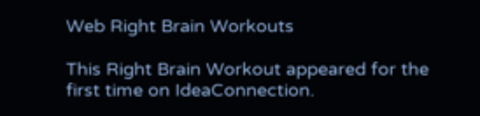Web Right Brain Workouts

This Right Brain Workout appeared for the first time on IdeaConnection.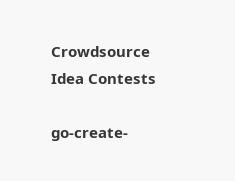Crowdsource Idea Contests

go-create-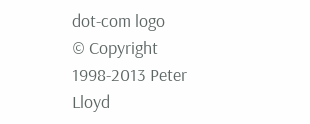dot-com logo
© Copyright 1998-2013 Peter Lloyd